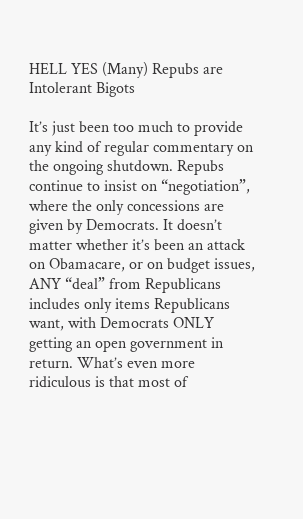HELL YES (Many) Repubs are Intolerant Bigots

It’s just been too much to provide any kind of regular commentary on the ongoing shutdown. Repubs continue to insist on “negotiation”, where the only concessions are given by Democrats. It doesn’t matter whether it’s been an attack on Obamacare, or on budget issues, ANY “deal” from Republicans includes only items Republicans want, with Democrats ONLY getting an open government in return. What’s even more ridiculous is that most of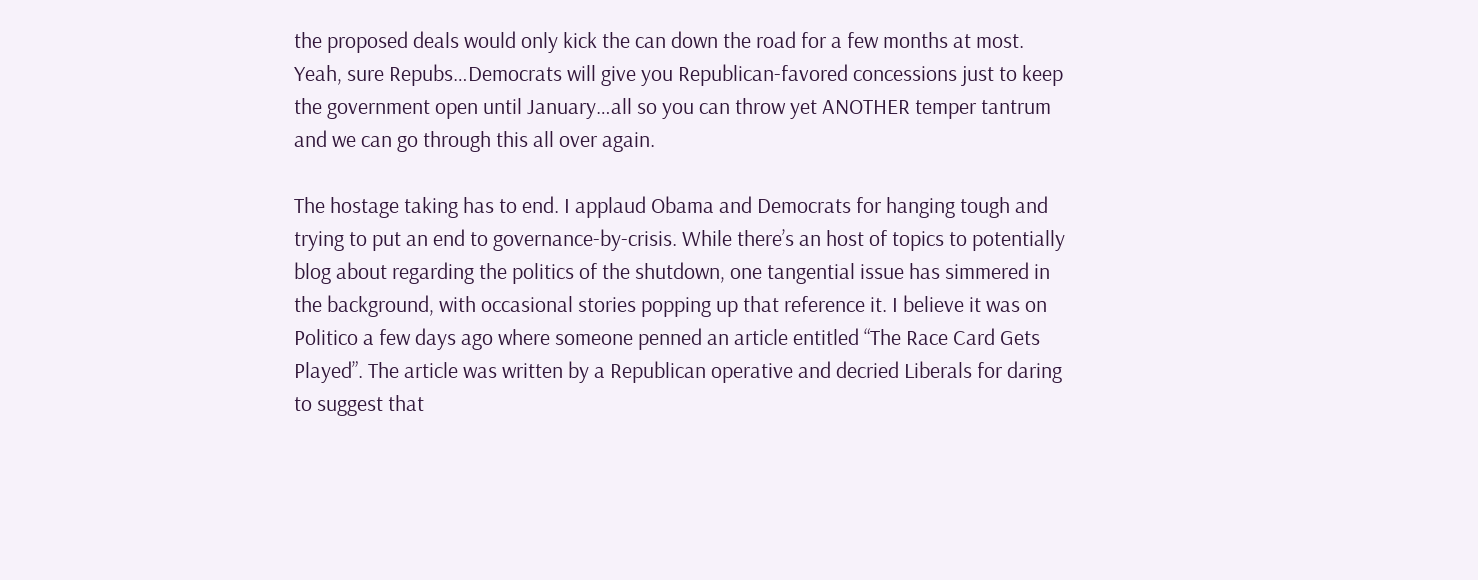the proposed deals would only kick the can down the road for a few months at most. Yeah, sure Repubs…Democrats will give you Republican-favored concessions just to keep the government open until January…all so you can throw yet ANOTHER temper tantrum and we can go through this all over again.

The hostage taking has to end. I applaud Obama and Democrats for hanging tough and trying to put an end to governance-by-crisis. While there’s an host of topics to potentially blog about regarding the politics of the shutdown, one tangential issue has simmered in the background, with occasional stories popping up that reference it. I believe it was on Politico a few days ago where someone penned an article entitled “The Race Card Gets Played”. The article was written by a Republican operative and decried Liberals for daring to suggest that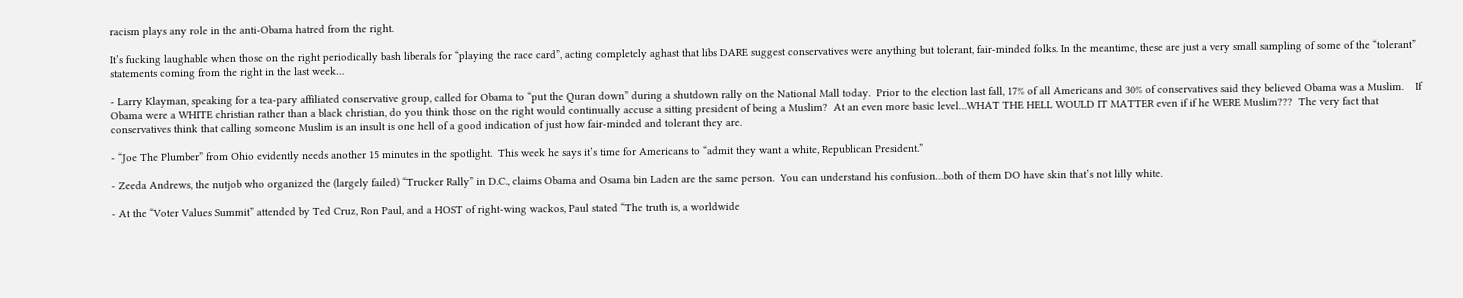racism plays any role in the anti-Obama hatred from the right.

It’s fucking laughable when those on the right periodically bash liberals for “playing the race card”, acting completely aghast that libs DARE suggest conservatives were anything but tolerant, fair-minded folks. In the meantime, these are just a very small sampling of some of the “tolerant” statements coming from the right in the last week…

- Larry Klayman, speaking for a tea-pary affiliated conservative group, called for Obama to “put the Quran down” during a shutdown rally on the National Mall today.  Prior to the election last fall, 17% of all Americans and 30% of conservatives said they believed Obama was a Muslim.    If Obama were a WHITE christian rather than a black christian, do you think those on the right would continually accuse a sitting president of being a Muslim?  At an even more basic level…WHAT THE HELL WOULD IT MATTER even if if he WERE Muslim???  The very fact that conservatives think that calling someone Muslim is an insult is one hell of a good indication of just how fair-minded and tolerant they are.

- “Joe The Plumber” from Ohio evidently needs another 15 minutes in the spotlight.  This week he says it’s time for Americans to “admit they want a white, Republican President.”

- Zeeda Andrews, the nutjob who organized the (largely failed) “Trucker Rally” in D.C., claims Obama and Osama bin Laden are the same person.  You can understand his confusion…both of them DO have skin that’s not lilly white.

- At the “Voter Values Summit” attended by Ted Cruz, Ron Paul, and a HOST of right-wing wackos, Paul stated “The truth is, a worldwide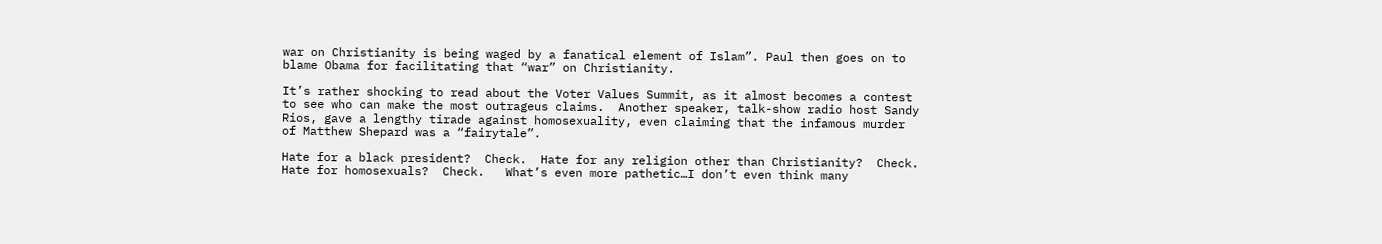war on Christianity is being waged by a fanatical element of Islam”. Paul then goes on to blame Obama for facilitating that “war” on Christianity.

It’s rather shocking to read about the Voter Values Summit, as it almost becomes a contest to see who can make the most outrageus claims.  Another speaker, talk-show radio host Sandy Rios, gave a lengthy tirade against homosexuality, even claiming that the infamous murder of Matthew Shepard was a “fairytale”.

Hate for a black president?  Check.  Hate for any religion other than Christianity?  Check.  Hate for homosexuals?  Check.   What’s even more pathetic…I don’t even think many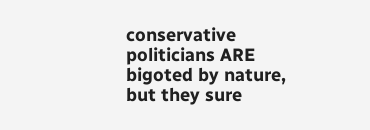conservative politicians ARE bigoted by nature, but they sure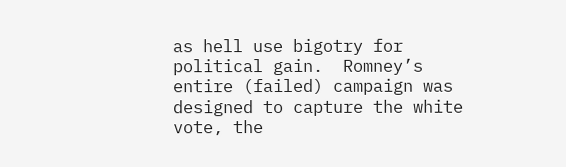as hell use bigotry for political gain.  Romney’s entire (failed) campaign was designed to capture the white vote, the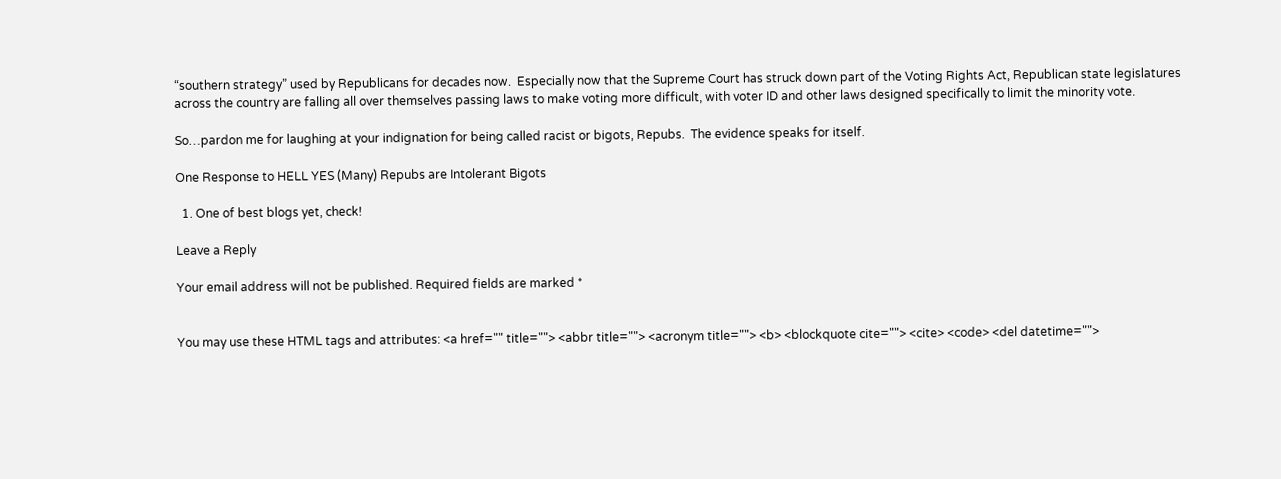“southern strategy” used by Republicans for decades now.  Especially now that the Supreme Court has struck down part of the Voting Rights Act, Republican state legislatures across the country are falling all over themselves passing laws to make voting more difficult, with voter ID and other laws designed specifically to limit the minority vote.

So…pardon me for laughing at your indignation for being called racist or bigots, Repubs.  The evidence speaks for itself.

One Response to HELL YES (Many) Repubs are Intolerant Bigots

  1. One of best blogs yet, check!

Leave a Reply

Your email address will not be published. Required fields are marked *


You may use these HTML tags and attributes: <a href="" title=""> <abbr title=""> <acronym title=""> <b> <blockquote cite=""> <cite> <code> <del datetime="">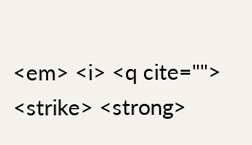<em> <i> <q cite=""> <strike> <strong>